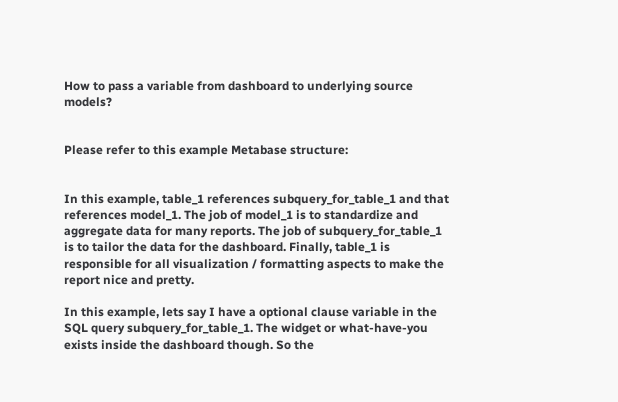How to pass a variable from dashboard to underlying source models?


Please refer to this example Metabase structure:


In this example, table_1 references subquery_for_table_1 and that references model_1. The job of model_1 is to standardize and aggregate data for many reports. The job of subquery_for_table_1 is to tailor the data for the dashboard. Finally, table_1 is responsible for all visualization / formatting aspects to make the report nice and pretty.

In this example, lets say I have a optional clause variable in the SQL query subquery_for_table_1. The widget or what-have-you exists inside the dashboard though. So the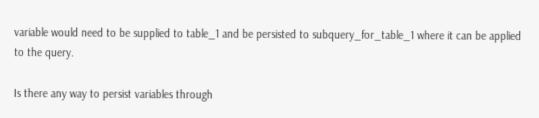variable would need to be supplied to table_1 and be persisted to subquery_for_table_1 where it can be applied to the query.

Is there any way to persist variables through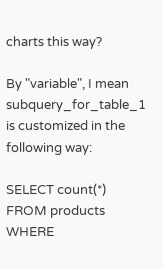charts this way?

By "variable", I mean subquery_for_table_1 is customized in the following way:

SELECT count(*)
FROM products
WHERE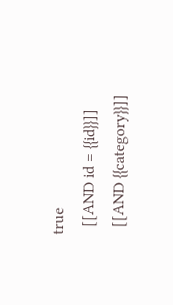true
  [[AND id = {{id}}]]
  [[AND {{category}}]]